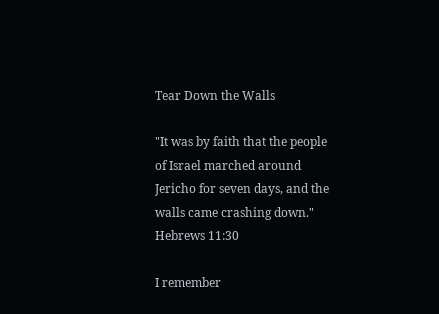Tear Down the Walls

"It was by faith that the people of Israel marched around Jericho for seven days, and the walls came crashing down."  Hebrews 11:30

I remember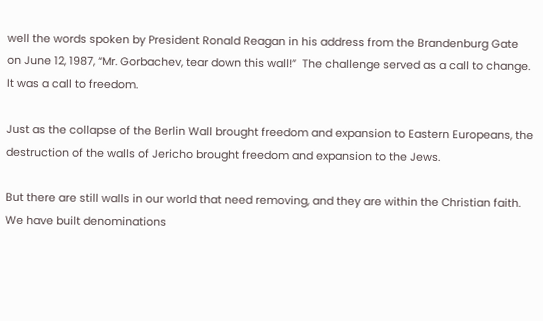well the words spoken by President Ronald Reagan in his address from the Brandenburg Gate on June 12, 1987, “Mr. Gorbachev, tear down this wall!”  The challenge served as a call to change.  It was a call to freedom.

Just as the collapse of the Berlin Wall brought freedom and expansion to Eastern Europeans, the destruction of the walls of Jericho brought freedom and expansion to the Jews.

But there are still walls in our world that need removing, and they are within the Christian faith.  We have built denominations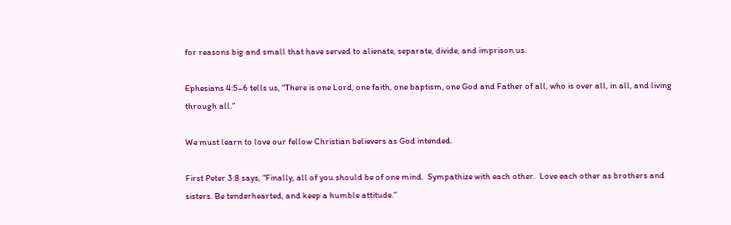for reasons big and small that have served to alienate, separate, divide, and imprison us.

Ephesians 4:5–6 tells us, “There is one Lord, one faith, one baptism, one God and Father of all, who is over all, in all, and living through all.”

We must learn to love our fellow Christian believers as God intended.

First Peter 3:8 says, “Finally, all of you should be of one mind.  Sympathize with each other.  Love each other as brothers and sisters. Be tenderhearted, and keep a humble attitude.”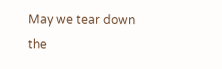May we tear down the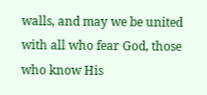walls, and may we be united with all who fear God, those who know His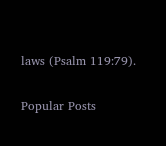laws (Psalm 119:79).


Popular Posts